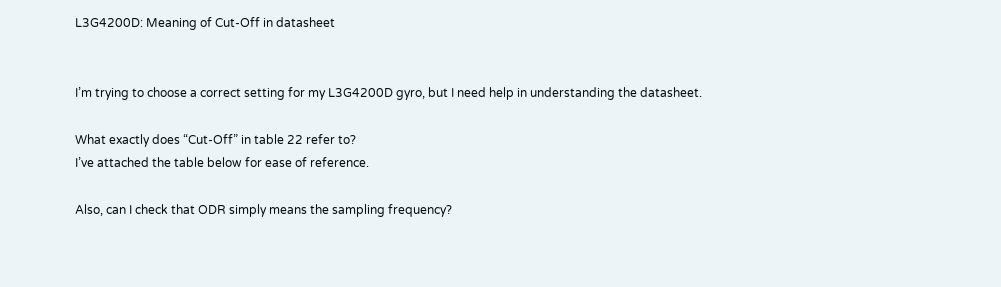L3G4200D: Meaning of Cut-Off in datasheet


I’m trying to choose a correct setting for my L3G4200D gyro, but I need help in understanding the datasheet.

What exactly does “Cut-Off” in table 22 refer to?
I’ve attached the table below for ease of reference.

Also, can I check that ODR simply means the sampling frequency?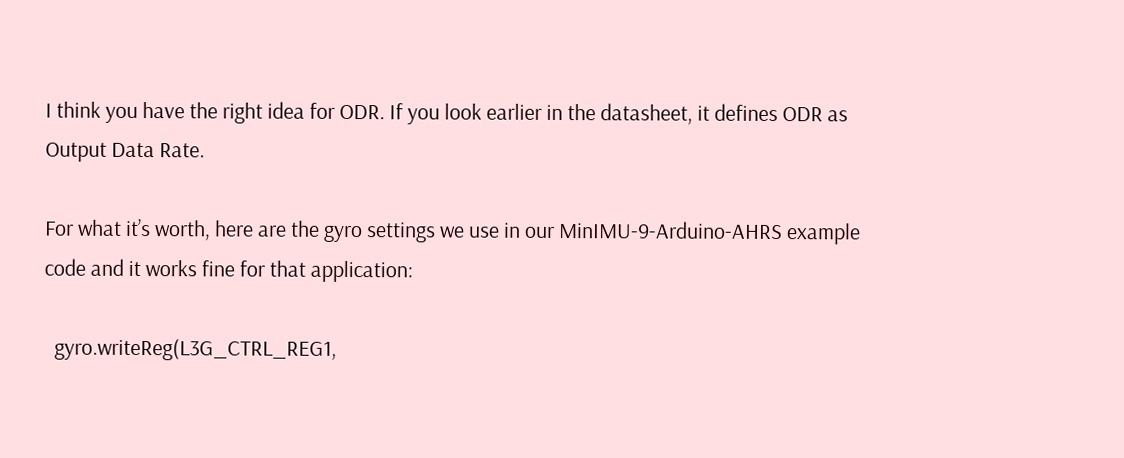I think you have the right idea for ODR. If you look earlier in the datasheet, it defines ODR as Output Data Rate.

For what it’s worth, here are the gyro settings we use in our MinIMU-9-Arduino-AHRS example code and it works fine for that application:

  gyro.writeReg(L3G_CTRL_REG1,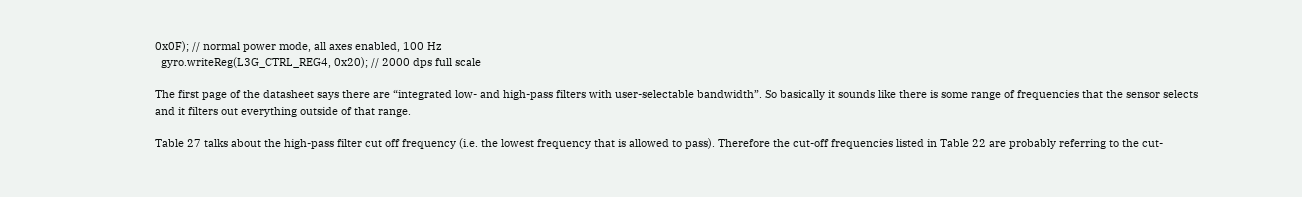0x0F); // normal power mode, all axes enabled, 100 Hz
  gyro.writeReg(L3G_CTRL_REG4, 0x20); // 2000 dps full scale

The first page of the datasheet says there are “integrated low- and high-pass filters with user-selectable bandwidth”. So basically it sounds like there is some range of frequencies that the sensor selects and it filters out everything outside of that range.

Table 27 talks about the high-pass filter cut off frequency (i.e. the lowest frequency that is allowed to pass). Therefore the cut-off frequencies listed in Table 22 are probably referring to the cut-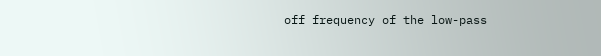off frequency of the low-pass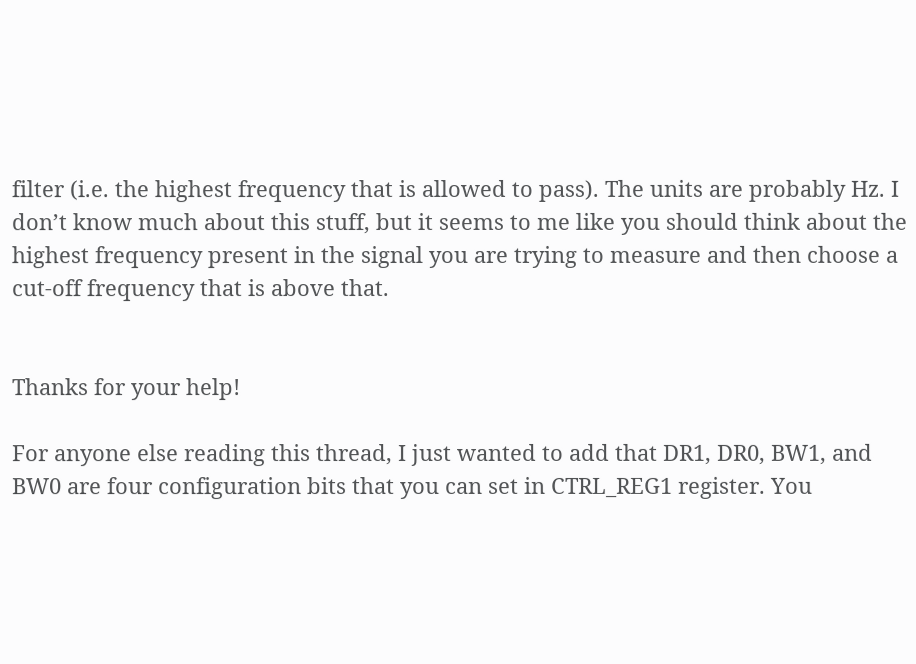filter (i.e. the highest frequency that is allowed to pass). The units are probably Hz. I don’t know much about this stuff, but it seems to me like you should think about the highest frequency present in the signal you are trying to measure and then choose a cut-off frequency that is above that.


Thanks for your help!

For anyone else reading this thread, I just wanted to add that DR1, DR0, BW1, and BW0 are four configuration bits that you can set in CTRL_REG1 register. You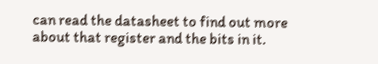can read the datasheet to find out more about that register and the bits in it.